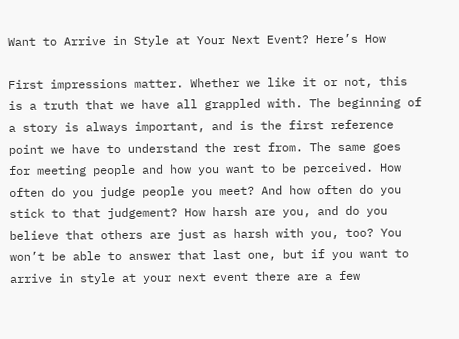Want to Arrive in Style at Your Next Event? Here’s How

First impressions matter. Whether we like it or not, this is a truth that we have all grappled with. The beginning of a story is always important, and is the first reference point we have to understand the rest from. The same goes for meeting people and how you want to be perceived. How often do you judge people you meet? And how often do you stick to that judgement? How harsh are you, and do you believe that others are just as harsh with you, too? You won’t be able to answer that last one, but if you want to arrive in style at your next event there are a few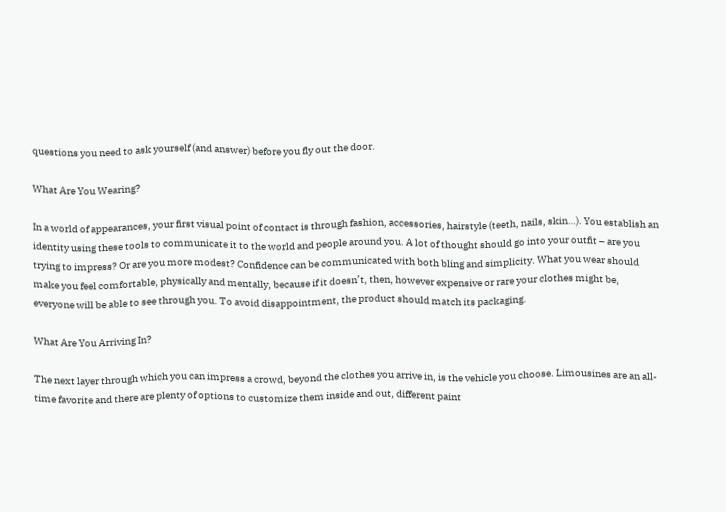questions you need to ask yourself (and answer) before you fly out the door.

What Are You Wearing?

In a world of appearances, your first visual point of contact is through fashion, accessories, hairstyle (teeth, nails, skin…). You establish an identity using these tools to communicate it to the world and people around you. A lot of thought should go into your outfit – are you trying to impress? Or are you more modest? Confidence can be communicated with both bling and simplicity. What you wear should make you feel comfortable, physically and mentally, because if it doesn’t, then, however expensive or rare your clothes might be, everyone will be able to see through you. To avoid disappointment, the product should match its packaging.

What Are You Arriving In?

The next layer through which you can impress a crowd, beyond the clothes you arrive in, is the vehicle you choose. Limousines are an all-time favorite and there are plenty of options to customize them inside and out, different paint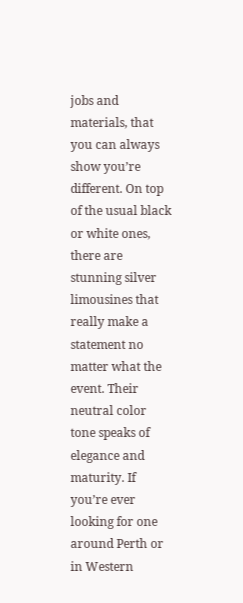jobs and materials, that you can always show you’re different. On top of the usual black or white ones, there are stunning silver limousines that really make a statement no matter what the event. Their neutral color tone speaks of elegance and maturity. If you’re ever looking for one around Perth or in Western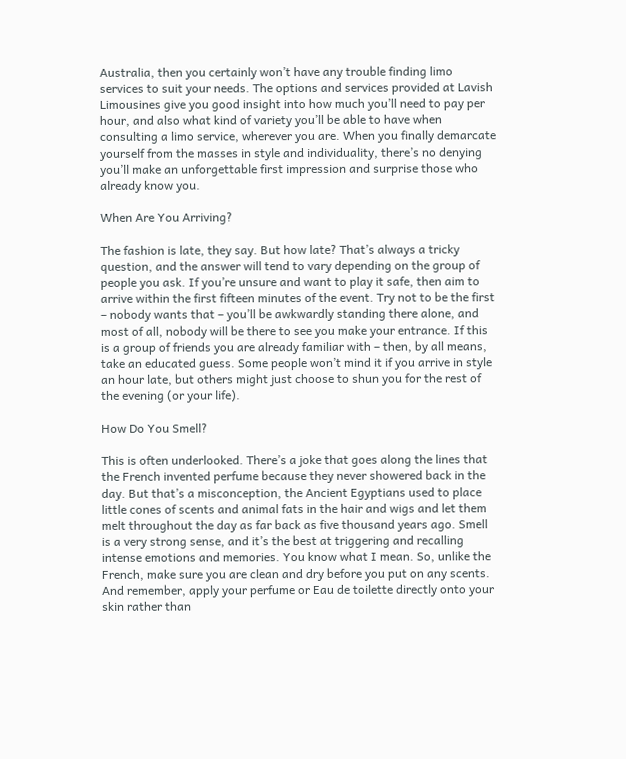Australia, then you certainly won’t have any trouble finding limo services to suit your needs. The options and services provided at Lavish Limousines give you good insight into how much you’ll need to pay per hour, and also what kind of variety you’ll be able to have when consulting a limo service, wherever you are. When you finally demarcate yourself from the masses in style and individuality, there’s no denying you’ll make an unforgettable first impression and surprise those who already know you.

When Are You Arriving?

The fashion is late, they say. But how late? That’s always a tricky question, and the answer will tend to vary depending on the group of people you ask. If you’re unsure and want to play it safe, then aim to arrive within the first fifteen minutes of the event. Try not to be the first – nobody wants that – you’ll be awkwardly standing there alone, and most of all, nobody will be there to see you make your entrance. If this is a group of friends you are already familiar with – then, by all means, take an educated guess. Some people won’t mind it if you arrive in style an hour late, but others might just choose to shun you for the rest of the evening (or your life).

How Do You Smell?

This is often underlooked. There’s a joke that goes along the lines that the French invented perfume because they never showered back in the day. But that’s a misconception, the Ancient Egyptians used to place little cones of scents and animal fats in the hair and wigs and let them melt throughout the day as far back as five thousand years ago. Smell is a very strong sense, and it’s the best at triggering and recalling intense emotions and memories. You know what I mean. So, unlike the French, make sure you are clean and dry before you put on any scents. And remember, apply your perfume or Eau de toilette directly onto your skin rather than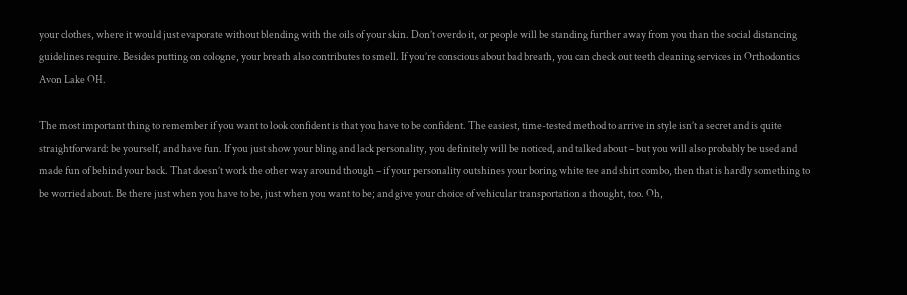your clothes, where it would just evaporate without blending with the oils of your skin. Don’t overdo it, or people will be standing further away from you than the social distancing guidelines require. Besides putting on cologne, your breath also contributes to smell. If you’re conscious about bad breath, you can check out teeth cleaning services in Orthodontics Avon Lake OH.

The most important thing to remember if you want to look confident is that you have to be confident. The easiest, time-tested method to arrive in style isn’t a secret and is quite straightforward: be yourself, and have fun. If you just show your bling and lack personality, you definitely will be noticed, and talked about – but you will also probably be used and made fun of behind your back. That doesn’t work the other way around though – if your personality outshines your boring white tee and shirt combo, then that is hardly something to be worried about. Be there just when you have to be, just when you want to be; and give your choice of vehicular transportation a thought, too. Oh,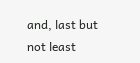and, last but not least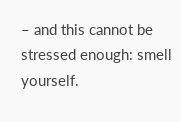– and this cannot be stressed enough: smell yourself.